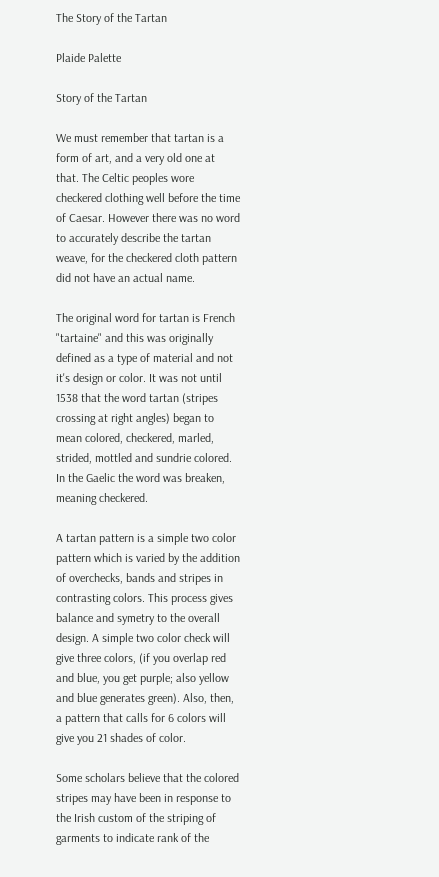The Story of the Tartan

Plaide Palette

Story of the Tartan

We must remember that tartan is a form of art, and a very old one at that. The Celtic peoples wore checkered clothing well before the time of Caesar. However there was no word to accurately describe the tartan weave, for the checkered cloth pattern did not have an actual name.

The original word for tartan is French "tartaine" and this was originally defined as a type of material and not it's design or color. It was not until 1538 that the word tartan (stripes crossing at right angles) began to mean colored, checkered, marled, strided, mottled and sundrie colored. In the Gaelic the word was breaken, meaning checkered.

A tartan pattern is a simple two color pattern which is varied by the addition of overchecks, bands and stripes in contrasting colors. This process gives balance and symetry to the overall design. A simple two color check will give three colors, (if you overlap red and blue, you get purple; also yellow and blue generates green). Also, then, a pattern that calls for 6 colors will give you 21 shades of color.

Some scholars believe that the colored stripes may have been in response to the Irish custom of the striping of garments to indicate rank of the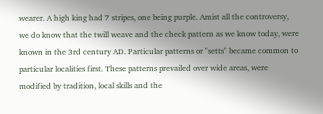wearer. A high king had 7 stripes, one being purple. Amist all the controversy, we do know that the twill weave and the check pattern as we know today, were known in the 3rd century AD. Particular patterns or "setts" became common to particular localities first. These patterns prevailed over wide areas, were modified by tradition, local skills and the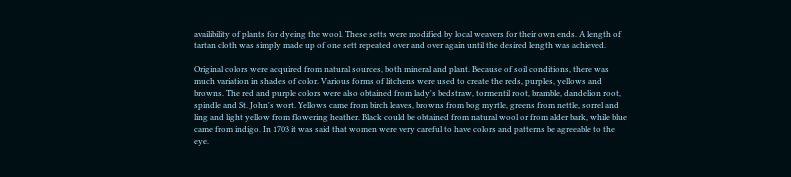availibility of plants for dyeing the wool. These setts were modified by local weavers for their own ends. A length of tartan cloth was simply made up of one sett repeated over and over again until the desired length was achieved.

Original colors were acquired from natural sources, both mineral and plant. Because of soil conditions, there was much variation in shades of color. Various forms of litchens were used to create the reds, purples, yellows and browns. The red and purple colors were also obtained from lady's bedstraw, tormentil root, bramble, dandelion root, spindle and St. John's wort. Yellows came from birch leaves, browns from bog myrtle, greens from nettle, sorrel and ling and light yellow from flowering heather. Black could be obtained from natural wool or from alder bark, while blue came from indigo. In 1703 it was said that women were very careful to have colors and patterns be agreeable to the eye.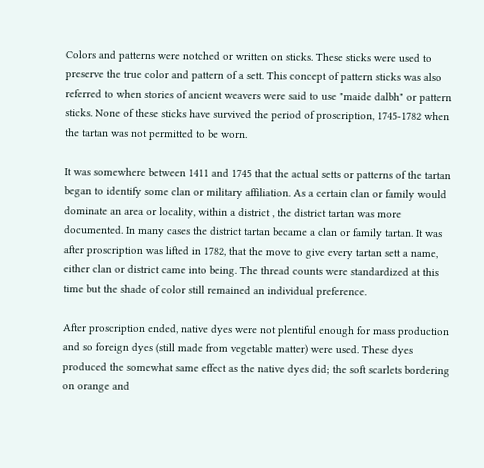Colors and patterns were notched or written on sticks. These sticks were used to preserve the true color and pattern of a sett. This concept of pattern sticks was also referred to when stories of ancient weavers were said to use "maide dalbh" or pattern sticks. None of these sticks have survived the period of proscription, 1745-1782 when the tartan was not permitted to be worn.

It was somewhere between 1411 and 1745 that the actual setts or patterns of the tartan began to identify some clan or military affiliation. As a certain clan or family would dominate an area or locality, within a district , the district tartan was more documented. In many cases the district tartan became a clan or family tartan. It was after proscription was lifted in 1782, that the move to give every tartan sett a name, either clan or district came into being. The thread counts were standardized at this time but the shade of color still remained an individual preference.

After proscription ended, native dyes were not plentiful enough for mass production and so foreign dyes (still made from vegetable matter) were used. These dyes produced the somewhat same effect as the native dyes did; the soft scarlets bordering on orange and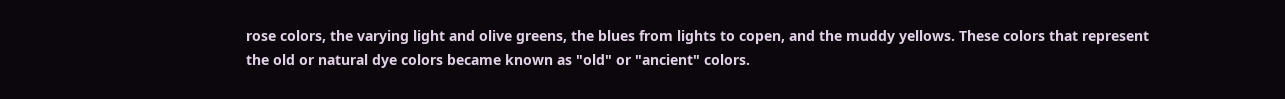rose colors, the varying light and olive greens, the blues from lights to copen, and the muddy yellows. These colors that represent the old or natural dye colors became known as "old" or "ancient" colors.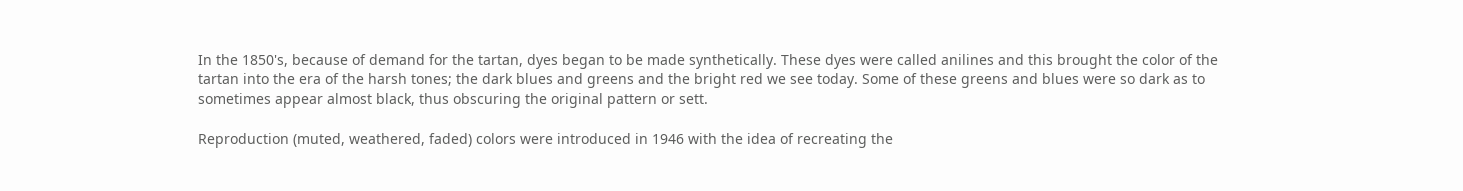In the 1850's, because of demand for the tartan, dyes began to be made synthetically. These dyes were called anilines and this brought the color of the tartan into the era of the harsh tones; the dark blues and greens and the bright red we see today. Some of these greens and blues were so dark as to sometimes appear almost black, thus obscuring the original pattern or sett.

Reproduction (muted, weathered, faded) colors were introduced in 1946 with the idea of recreating the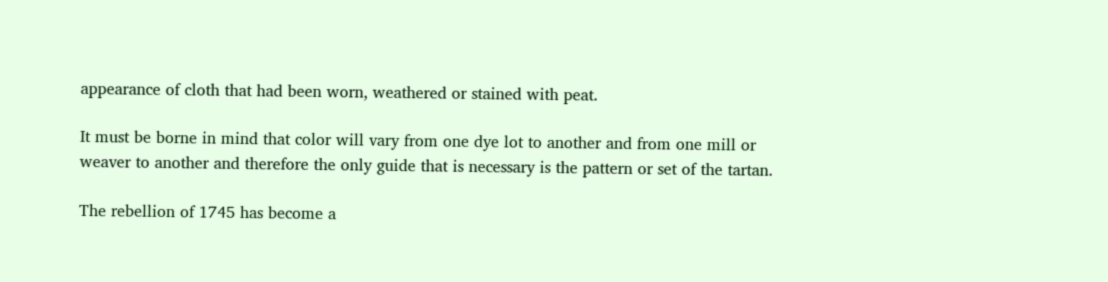appearance of cloth that had been worn, weathered or stained with peat.

It must be borne in mind that color will vary from one dye lot to another and from one mill or weaver to another and therefore the only guide that is necessary is the pattern or set of the tartan.

The rebellion of 1745 has become a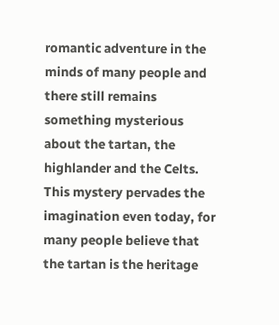romantic adventure in the minds of many people and there still remains something mysterious about the tartan, the highlander and the Celts. This mystery pervades the imagination even today, for many people believe that the tartan is the heritage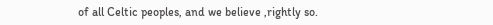of all Celtic peoples, and we believe ,rightly so.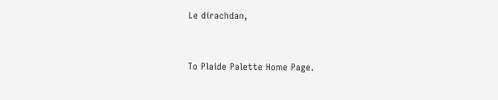Le dírachdan,


To Plaide Palette Home Page.